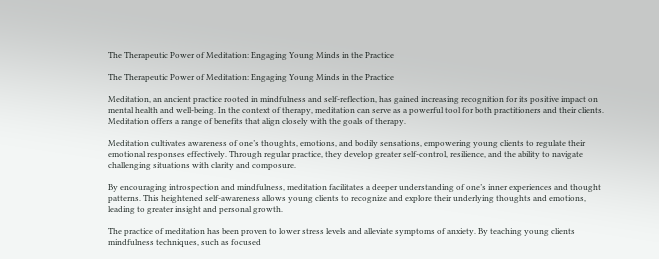The Therapeutic Power of Meditation: Engaging Young Minds in the Practice

The Therapeutic Power of Meditation: Engaging Young Minds in the Practice

Meditation, an ancient practice rooted in mindfulness and self-reflection, has gained increasing recognition for its positive impact on mental health and well-being. In the context of therapy, meditation can serve as a powerful tool for both practitioners and their clients. Meditation offers a range of benefits that align closely with the goals of therapy.

Meditation cultivates awareness of one’s thoughts, emotions, and bodily sensations, empowering young clients to regulate their emotional responses effectively. Through regular practice, they develop greater self-control, resilience, and the ability to navigate challenging situations with clarity and composure.

By encouraging introspection and mindfulness, meditation facilitates a deeper understanding of one’s inner experiences and thought patterns. This heightened self-awareness allows young clients to recognize and explore their underlying thoughts and emotions, leading to greater insight and personal growth.

The practice of meditation has been proven to lower stress levels and alleviate symptoms of anxiety. By teaching young clients mindfulness techniques, such as focused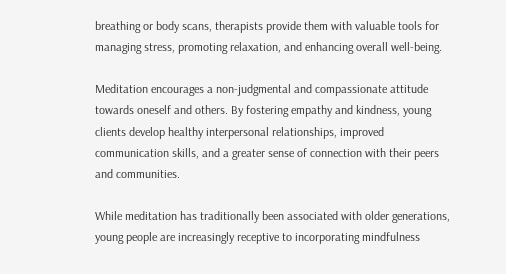breathing or body scans, therapists provide them with valuable tools for managing stress, promoting relaxation, and enhancing overall well-being.

Meditation encourages a non-judgmental and compassionate attitude towards oneself and others. By fostering empathy and kindness, young clients develop healthy interpersonal relationships, improved communication skills, and a greater sense of connection with their peers and communities.

While meditation has traditionally been associated with older generations, young people are increasingly receptive to incorporating mindfulness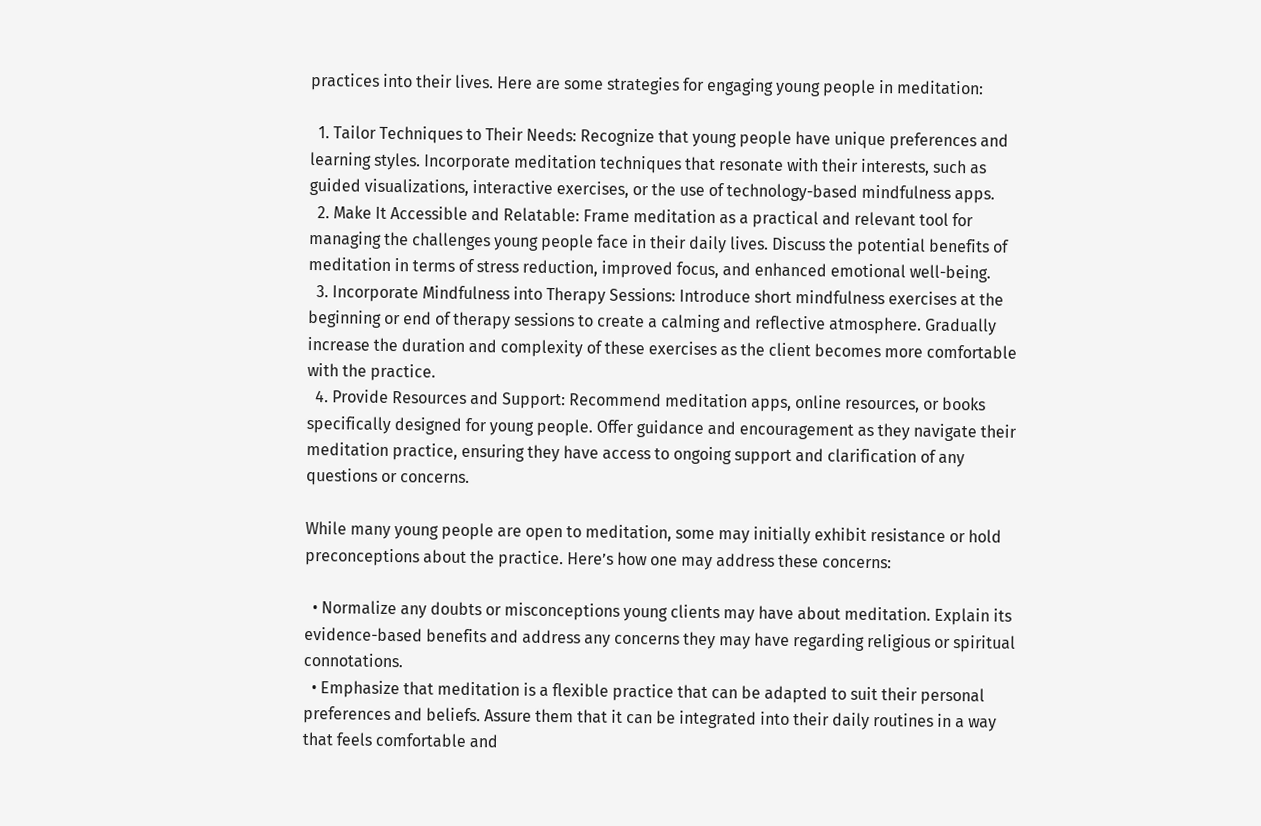practices into their lives. Here are some strategies for engaging young people in meditation:

  1. Tailor Techniques to Their Needs: Recognize that young people have unique preferences and learning styles. Incorporate meditation techniques that resonate with their interests, such as guided visualizations, interactive exercises, or the use of technology-based mindfulness apps.
  2. Make It Accessible and Relatable: Frame meditation as a practical and relevant tool for managing the challenges young people face in their daily lives. Discuss the potential benefits of meditation in terms of stress reduction, improved focus, and enhanced emotional well-being.
  3. Incorporate Mindfulness into Therapy Sessions: Introduce short mindfulness exercises at the beginning or end of therapy sessions to create a calming and reflective atmosphere. Gradually increase the duration and complexity of these exercises as the client becomes more comfortable with the practice.
  4. Provide Resources and Support: Recommend meditation apps, online resources, or books specifically designed for young people. Offer guidance and encouragement as they navigate their meditation practice, ensuring they have access to ongoing support and clarification of any questions or concerns.

While many young people are open to meditation, some may initially exhibit resistance or hold preconceptions about the practice. Here’s how one may address these concerns:

  • Normalize any doubts or misconceptions young clients may have about meditation. Explain its evidence-based benefits and address any concerns they may have regarding religious or spiritual connotations.
  • Emphasize that meditation is a flexible practice that can be adapted to suit their personal preferences and beliefs. Assure them that it can be integrated into their daily routines in a way that feels comfortable and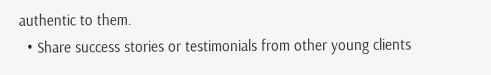authentic to them.
  • Share success stories or testimonials from other young clients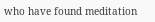who have found meditation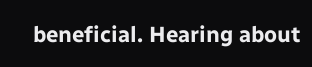beneficial. Hearing about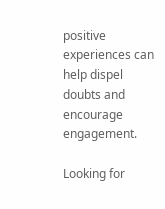positive experiences can help dispel doubts and encourage engagement.

Looking for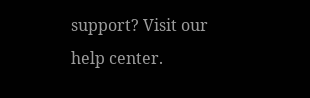support? Visit our help center.